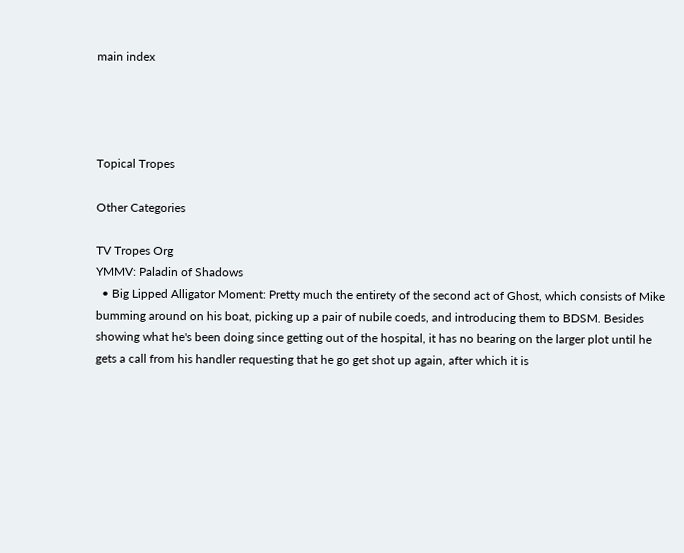main index




Topical Tropes

Other Categories

TV Tropes Org
YMMV: Paladin of Shadows
  • Big Lipped Alligator Moment: Pretty much the entirety of the second act of Ghost, which consists of Mike bumming around on his boat, picking up a pair of nubile coeds, and introducing them to BDSM. Besides showing what he's been doing since getting out of the hospital, it has no bearing on the larger plot until he gets a call from his handler requesting that he go get shot up again, after which it is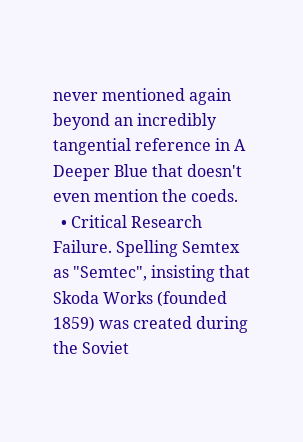never mentioned again beyond an incredibly tangential reference in A Deeper Blue that doesn't even mention the coeds.
  • Critical Research Failure. Spelling Semtex as "Semtec", insisting that Skoda Works (founded 1859) was created during the Soviet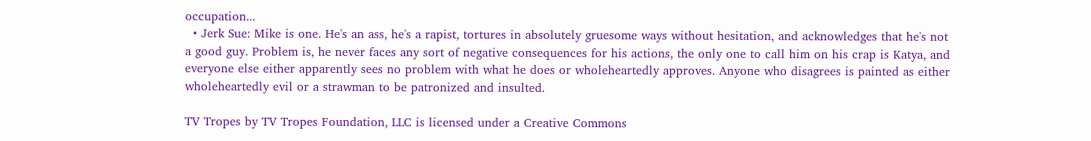occupation...
  • Jerk Sue: Mike is one. He's an ass, he's a rapist, tortures in absolutely gruesome ways without hesitation, and acknowledges that he's not a good guy. Problem is, he never faces any sort of negative consequences for his actions, the only one to call him on his crap is Katya, and everyone else either apparently sees no problem with what he does or wholeheartedly approves. Anyone who disagrees is painted as either wholeheartedly evil or a strawman to be patronized and insulted.

TV Tropes by TV Tropes Foundation, LLC is licensed under a Creative Commons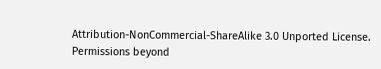Attribution-NonCommercial-ShareAlike 3.0 Unported License.
Permissions beyond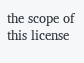the scope of this license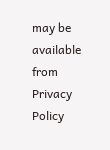may be available from
Privacy Policy